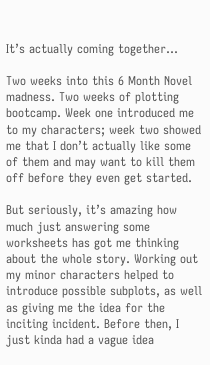It’s actually coming together…

Two weeks into this 6 Month Novel madness. Two weeks of plotting bootcamp. Week one introduced me to my characters; week two showed me that I don’t actually like some of them and may want to kill them off before they even get started.

But seriously, it’s amazing how much just answering some worksheets has got me thinking about the whole story. Working out my minor characters helped to introduce possible subplots, as well as giving me the idea for the inciting incident. Before then, I just kinda had a vague idea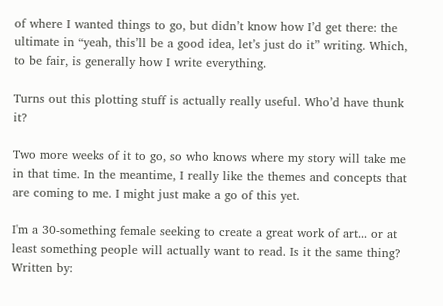of where I wanted things to go, but didn’t know how I’d get there: the ultimate in “yeah, this’ll be a good idea, let’s just do it” writing. Which, to be fair, is generally how I write everything.

Turns out this plotting stuff is actually really useful. Who’d have thunk it?

Two more weeks of it to go, so who knows where my story will take me in that time. In the meantime, I really like the themes and concepts that are coming to me. I might just make a go of this yet.

I'm a 30-something female seeking to create a great work of art... or at least something people will actually want to read. Is it the same thing?
Written by: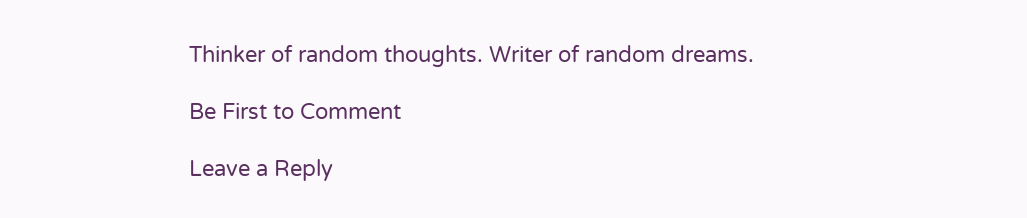Thinker of random thoughts. Writer of random dreams.

Be First to Comment

Leave a Reply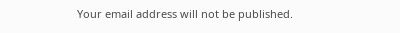Your email address will not be published.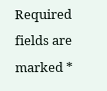Required fields are marked *